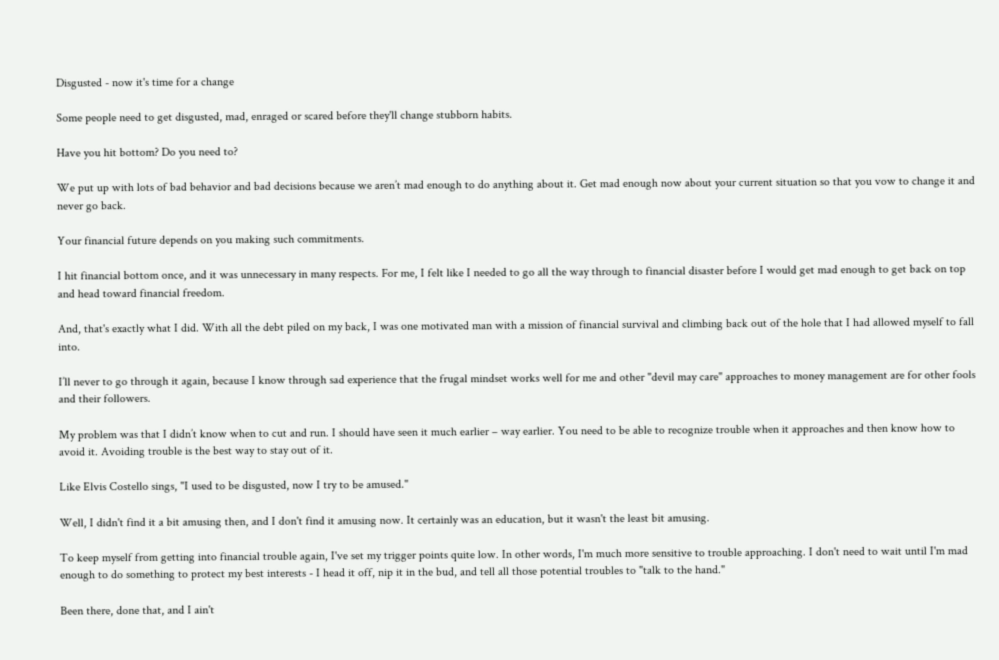Disgusted - now it's time for a change

Some people need to get disgusted, mad, enraged or scared before they'll change stubborn habits.

Have you hit bottom? Do you need to?

We put up with lots of bad behavior and bad decisions because we aren’t mad enough to do anything about it. Get mad enough now about your current situation so that you vow to change it and never go back.

Your financial future depends on you making such commitments.

I hit financial bottom once, and it was unnecessary in many respects. For me, I felt like I needed to go all the way through to financial disaster before I would get mad enough to get back on top and head toward financial freedom.

And, that's exactly what I did. With all the debt piled on my back, I was one motivated man with a mission of financial survival and climbing back out of the hole that I had allowed myself to fall into.

I’ll never to go through it again, because I know through sad experience that the frugal mindset works well for me and other "devil may care" approaches to money management are for other fools and their followers.

My problem was that I didn’t know when to cut and run. I should have seen it much earlier – way earlier. You need to be able to recognize trouble when it approaches and then know how to avoid it. Avoiding trouble is the best way to stay out of it.

Like Elvis Costello sings, "I used to be disgusted, now I try to be amused."

Well, I didn't find it a bit amusing then, and I don't find it amusing now. It certainly was an education, but it wasn't the least bit amusing.

To keep myself from getting into financial trouble again, I've set my trigger points quite low. In other words, I'm much more sensitive to trouble approaching. I don't need to wait until I'm mad enough to do something to protect my best interests - I head it off, nip it in the bud, and tell all those potential troubles to "talk to the hand."

Been there, done that, and I ain't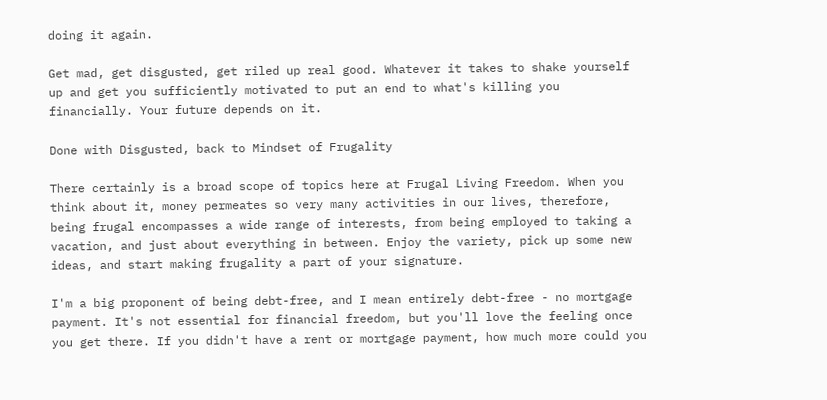doing it again.

Get mad, get disgusted, get riled up real good. Whatever it takes to shake yourself up and get you sufficiently motivated to put an end to what's killing you financially. Your future depends on it.

Done with Disgusted, back to Mindset of Frugality

There certainly is a broad scope of topics here at Frugal Living Freedom. When you think about it, money permeates so very many activities in our lives, therefore, being frugal encompasses a wide range of interests, from being employed to taking a vacation, and just about everything in between. Enjoy the variety, pick up some new ideas, and start making frugality a part of your signature.

I'm a big proponent of being debt-free, and I mean entirely debt-free - no mortgage payment. It's not essential for financial freedom, but you'll love the feeling once you get there. If you didn't have a rent or mortgage payment, how much more could you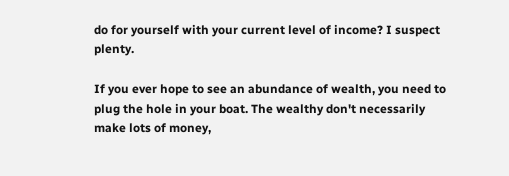do for yourself with your current level of income? I suspect plenty.

If you ever hope to see an abundance of wealth, you need to plug the hole in your boat. The wealthy don't necessarily make lots of money,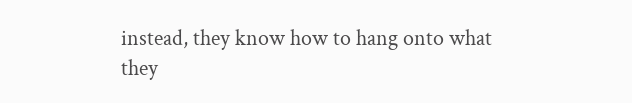instead, they know how to hang onto what they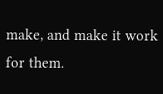make, and make it work for them.